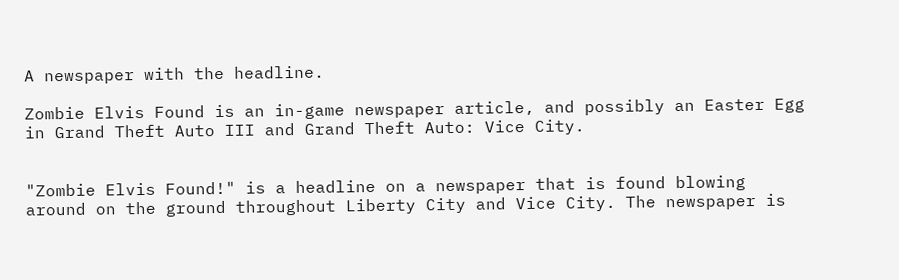A newspaper with the headline.

Zombie Elvis Found is an in-game newspaper article, and possibly an Easter Egg in Grand Theft Auto III and Grand Theft Auto: Vice City.


"Zombie Elvis Found!" is a headline on a newspaper that is found blowing around on the ground throughout Liberty City and Vice City. The newspaper is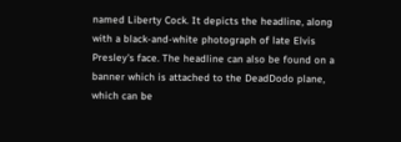named Liberty Cock. It depicts the headline, along with a black-and-white photograph of late Elvis Presley's face. The headline can also be found on a banner which is attached to the DeadDodo plane, which can be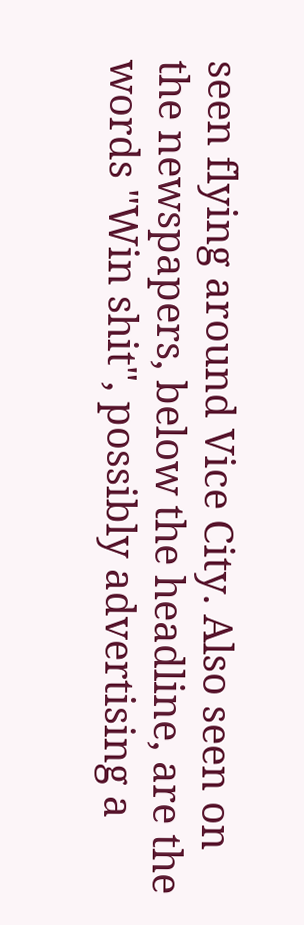seen flying around Vice City. Also seen on the newspapers, below the headline, are the words "Win shit", possibly advertising a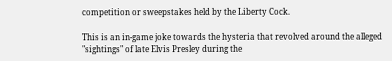competition or sweepstakes held by the Liberty Cock.

This is an in-game joke towards the hysteria that revolved around the alleged "sightings" of late Elvis Presley during the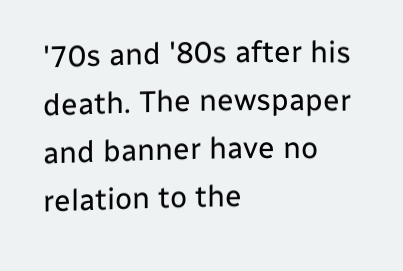'70s and '80s after his death. The newspaper and banner have no relation to the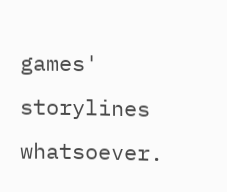games' storylines whatsoever.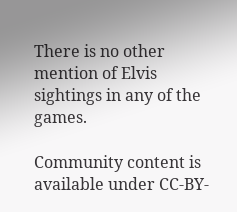There is no other mention of Elvis sightings in any of the games.

Community content is available under CC-BY-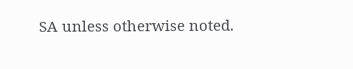SA unless otherwise noted.